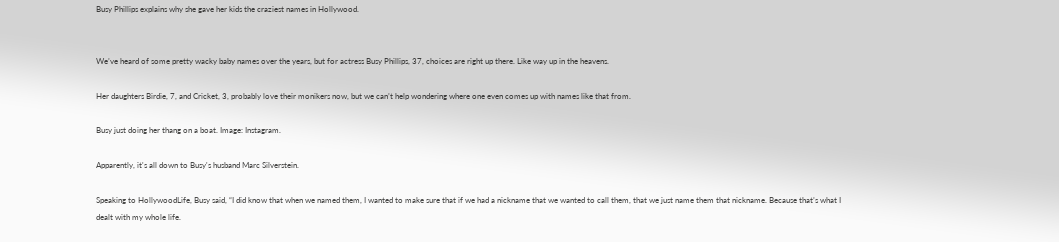Busy Phillips explains why she gave her kids the craziest names in Hollywood.


We’ve heard of some pretty wacky baby names over the years, but for actress Busy Phillips, 37, choices are right up there. Like way up in the heavens.

Her daughters Birdie, 7, and Cricket, 3, probably love their monikers now, but we can’t help wondering where one even comes up with names like that from.

Busy just doing her thang on a boat. Image: Instagram.

Apparently, it's all down to Busy's husband Marc Silverstein.

Speaking to HollywoodLife, Busy said, “I did know that when we named them, I wanted to make sure that if we had a nickname that we wanted to call them, that we just name them that nickname. Because that’s what I dealt with my whole life.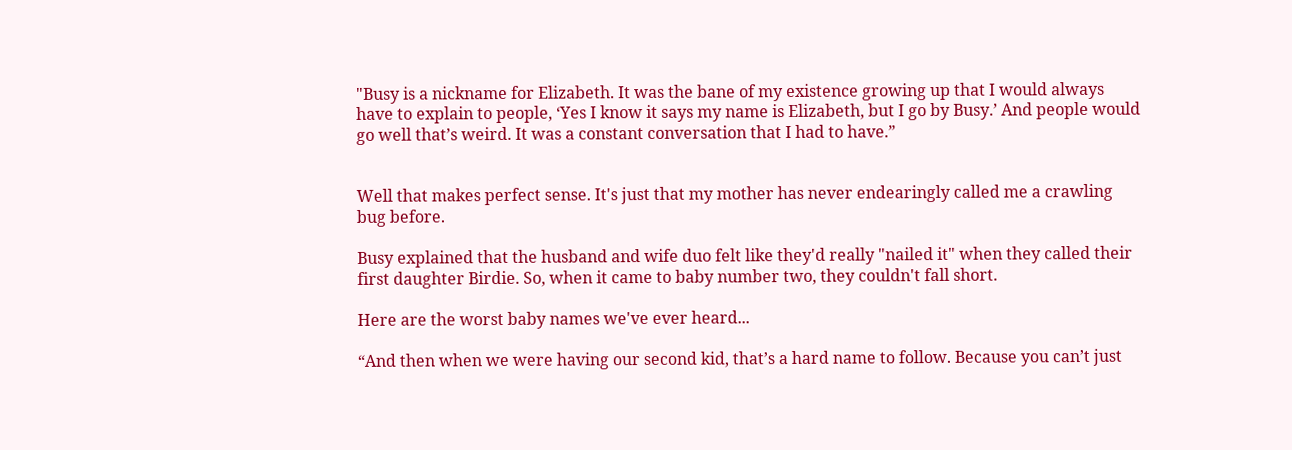"Busy is a nickname for Elizabeth. It was the bane of my existence growing up that I would always have to explain to people, ‘Yes I know it says my name is Elizabeth, but I go by Busy.’ And people would go well that’s weird. It was a constant conversation that I had to have.”


Well that makes perfect sense. It's just that my mother has never endearingly called me a crawling bug before.

Busy explained that the husband and wife duo felt like they'd really "nailed it" when they called their first daughter Birdie. So, when it came to baby number two, they couldn't fall short.

Here are the worst baby names we've ever heard...

“And then when we were having our second kid, that’s a hard name to follow. Because you can’t just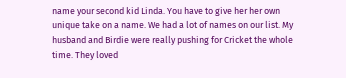name your second kid Linda. You have to give her her own unique take on a name. We had a lot of names on our list. My husband and Birdie were really pushing for Cricket the whole time. They loved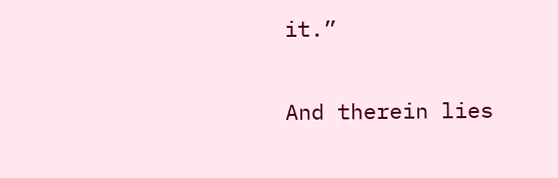it.”

And therein lies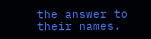the answer to their names.